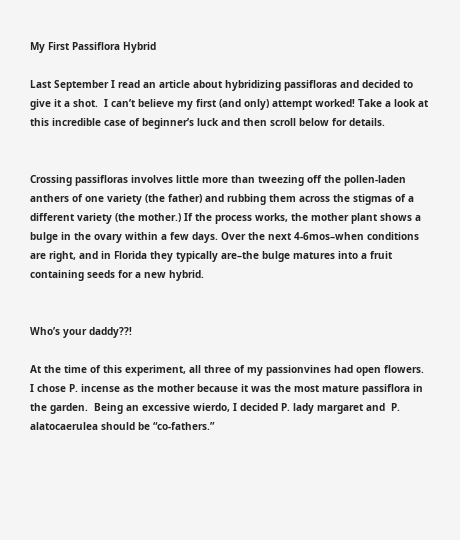My First Passiflora Hybrid

Last September I read an article about hybridizing passifloras and decided to give it a shot.  I can’t believe my first (and only) attempt worked! Take a look at this incredible case of beginner’s luck and then scroll below for details.


Crossing passifloras involves little more than tweezing off the pollen-laden anthers of one variety (the father) and rubbing them across the stigmas of a different variety (the mother.) If the process works, the mother plant shows a bulge in the ovary within a few days. Over the next 4-6mos–when conditions are right, and in Florida they typically are–the bulge matures into a fruit containing seeds for a new hybrid.


Who’s your daddy??!

At the time of this experiment, all three of my passionvines had open flowers.  I chose P. incense as the mother because it was the most mature passiflora in the garden.  Being an excessive wierdo, I decided P. lady margaret and  P. alatocaerulea should be “co-fathers.”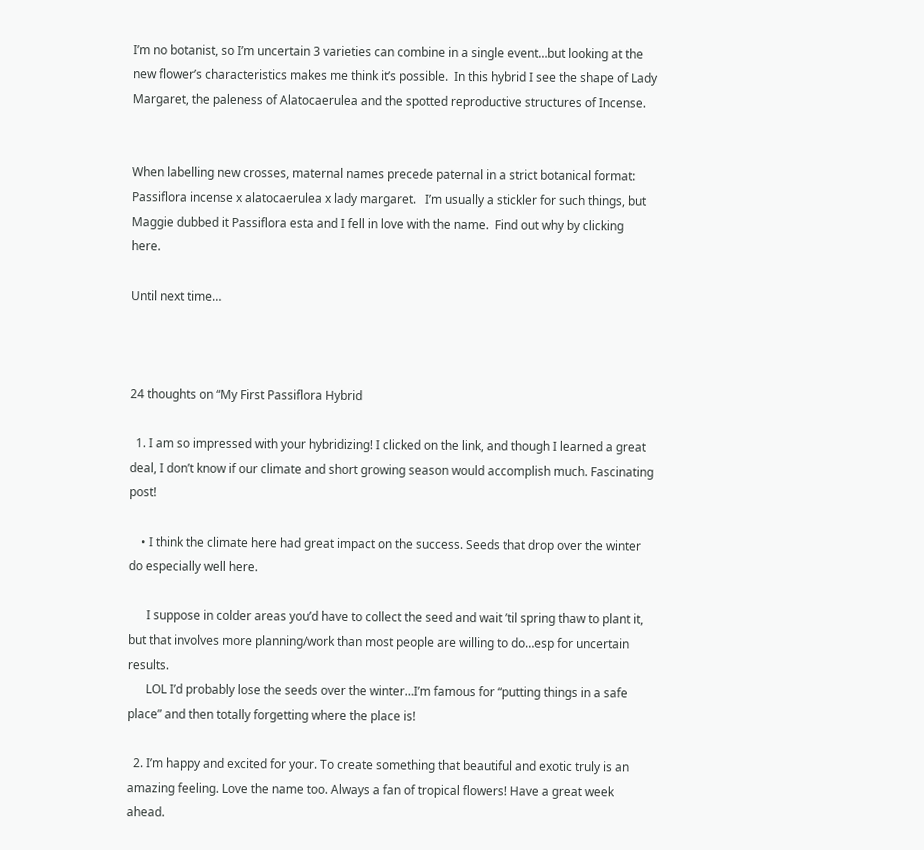I’m no botanist, so I’m uncertain 3 varieties can combine in a single event…but looking at the new flower’s characteristics makes me think it’s possible.  In this hybrid I see the shape of Lady Margaret, the paleness of Alatocaerulea and the spotted reproductive structures of Incense.


When labelling new crosses, maternal names precede paternal in a strict botanical format: Passiflora incense x alatocaerulea x lady margaret.   I’m usually a stickler for such things, but Maggie dubbed it Passiflora esta and I fell in love with the name.  Find out why by clicking  here.

Until next time…



24 thoughts on “My First Passiflora Hybrid

  1. I am so impressed with your hybridizing! I clicked on the link, and though I learned a great deal, I don’t know if our climate and short growing season would accomplish much. Fascinating post!

    • I think the climate here had great impact on the success. Seeds that drop over the winter do especially well here.

      I suppose in colder areas you’d have to collect the seed and wait ’til spring thaw to plant it, but that involves more planning/work than most people are willing to do…esp for uncertain results.
      LOL I’d probably lose the seeds over the winter…I’m famous for “putting things in a safe place” and then totally forgetting where the place is!

  2. I’m happy and excited for your. To create something that beautiful and exotic truly is an amazing feeling. Love the name too. Always a fan of tropical flowers! Have a great week ahead.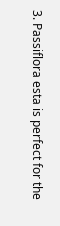3. Passiflora esta is perfect for the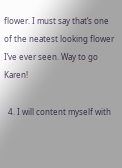flower. I must say that’s one of the neatest looking flower I’ve ever seen. Way to go Karen!

  4. I will content myself with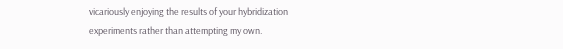vicariously enjoying the results of your hybridization experiments rather than attempting my own.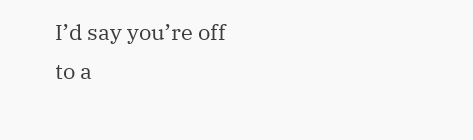I’d say you’re off to a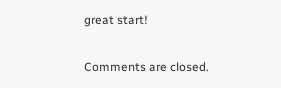great start!

Comments are closed.